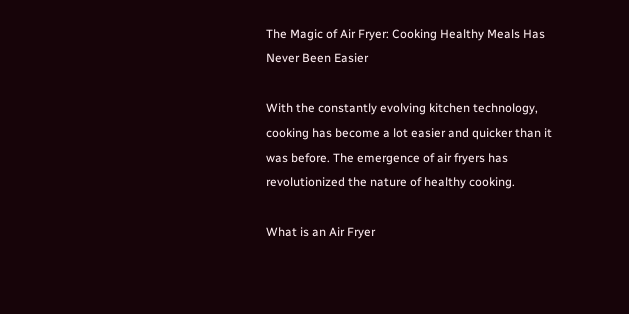The Magic of Air Fryer: Cooking Healthy Meals Has Never Been Easier

With the constantly evolving kitchen technology, cooking has become a lot easier and quicker than it was before. The emergence of air fryers has revolutionized the nature of healthy cooking.

What is an Air Fryer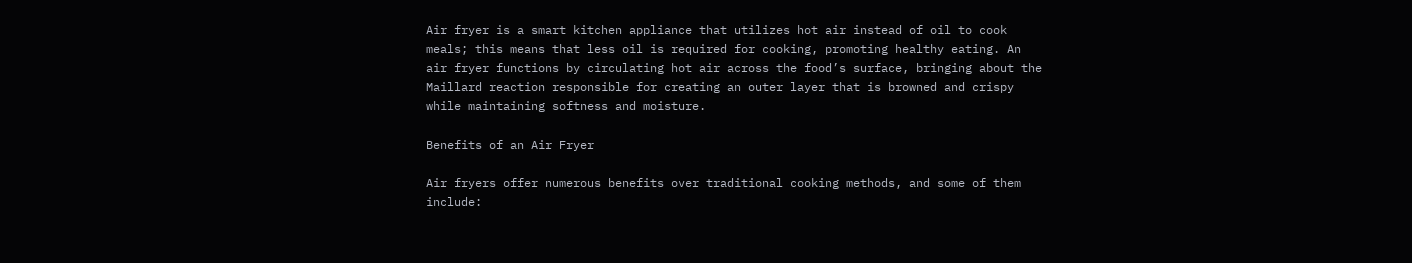Air fryer is a smart kitchen appliance that utilizes hot air instead of oil to cook meals; this means that less oil is required for cooking, promoting healthy eating. An air fryer functions by circulating hot air across the food’s surface, bringing about the Maillard reaction responsible for creating an outer layer that is browned and crispy while maintaining softness and moisture.

Benefits of an Air Fryer

Air fryers offer numerous benefits over traditional cooking methods, and some of them include: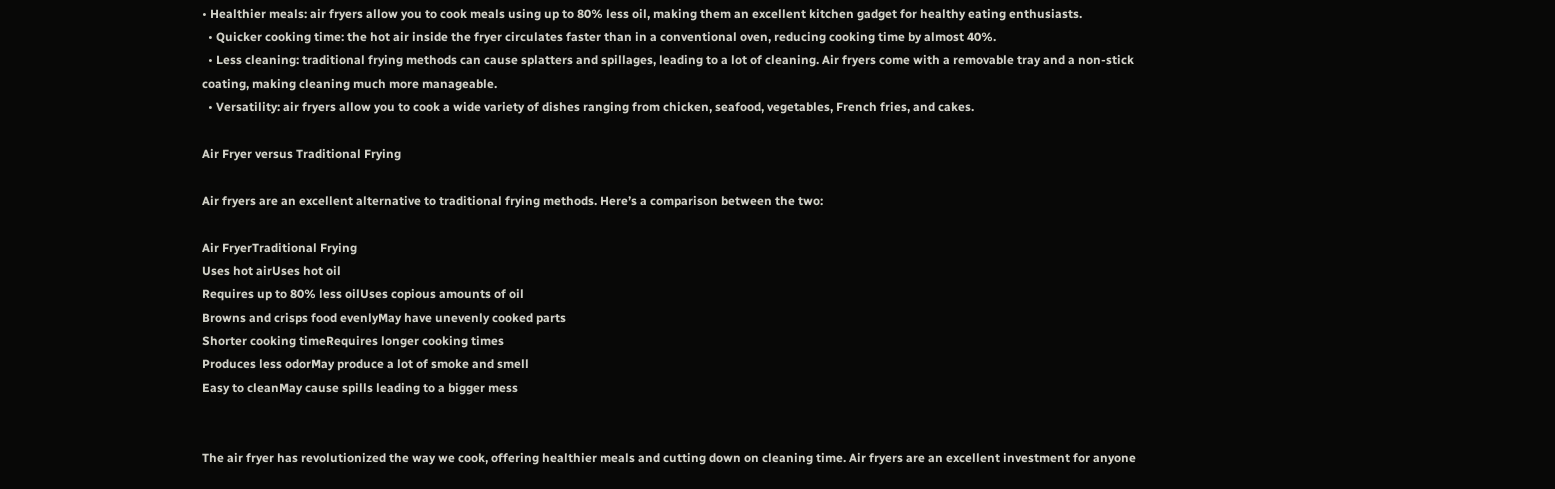• Healthier meals: air fryers allow you to cook meals using up to 80% less oil, making them an excellent kitchen gadget for healthy eating enthusiasts.
  • Quicker cooking time: the hot air inside the fryer circulates faster than in a conventional oven, reducing cooking time by almost 40%.
  • Less cleaning: traditional frying methods can cause splatters and spillages, leading to a lot of cleaning. Air fryers come with a removable tray and a non-stick coating, making cleaning much more manageable.
  • Versatility: air fryers allow you to cook a wide variety of dishes ranging from chicken, seafood, vegetables, French fries, and cakes.

Air Fryer versus Traditional Frying

Air fryers are an excellent alternative to traditional frying methods. Here’s a comparison between the two:

Air FryerTraditional Frying
Uses hot airUses hot oil
Requires up to 80% less oilUses copious amounts of oil
Browns and crisps food evenlyMay have unevenly cooked parts
Shorter cooking timeRequires longer cooking times
Produces less odorMay produce a lot of smoke and smell
Easy to cleanMay cause spills leading to a bigger mess


The air fryer has revolutionized the way we cook, offering healthier meals and cutting down on cleaning time. Air fryers are an excellent investment for anyone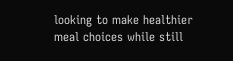looking to make healthier meal choices while still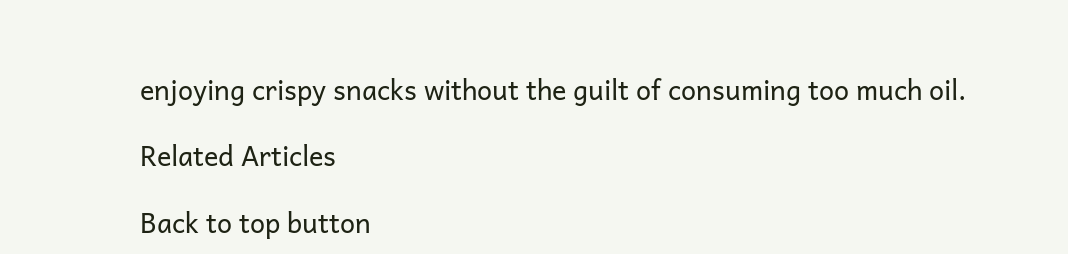enjoying crispy snacks without the guilt of consuming too much oil.

Related Articles

Back to top button